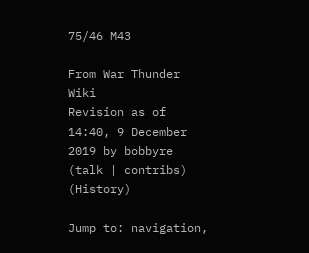75/46 M43

From War Thunder Wiki
Revision as of 14:40, 9 December 2019 by bobbyre (talk | contribs) (History)

Jump to: navigation,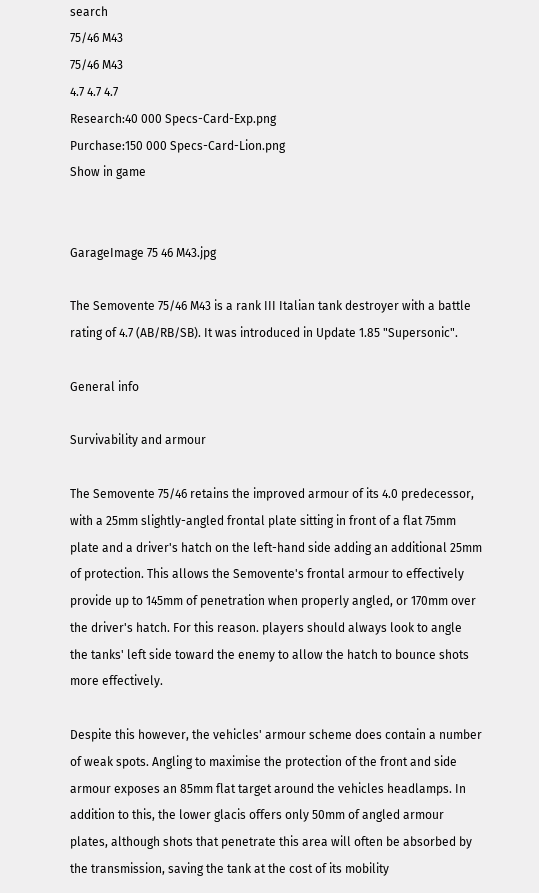search
75/46 M43
75/46 M43
4.7 4.7 4.7
Research:40 000 Specs-Card-Exp.png
Purchase:150 000 Specs-Card-Lion.png
Show in game


GarageImage 75 46 M43.jpg

The Semovente 75/46 M43 is a rank III Italian tank destroyer with a battle rating of 4.7 (AB/RB/SB). It was introduced in Update 1.85 "Supersonic".

General info

Survivability and armour

The Semovente 75/46 retains the improved armour of its 4.0 predecessor, with a 25mm slightly-angled frontal plate sitting in front of a flat 75mm plate and a driver's hatch on the left-hand side adding an additional 25mm of protection. This allows the Semovente's frontal armour to effectively provide up to 145mm of penetration when properly angled, or 170mm over the driver's hatch. For this reason. players should always look to angle the tanks' left side toward the enemy to allow the hatch to bounce shots more effectively.

Despite this however, the vehicles' armour scheme does contain a number of weak spots. Angling to maximise the protection of the front and side armour exposes an 85mm flat target around the vehicles headlamps. In addition to this, the lower glacis offers only 50mm of angled armour plates, although shots that penetrate this area will often be absorbed by the transmission, saving the tank at the cost of its mobility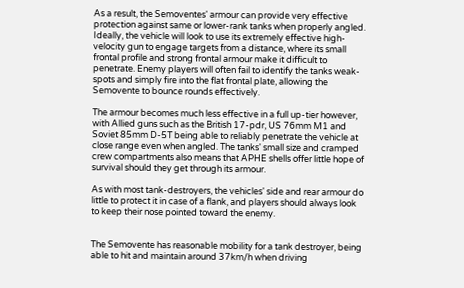As a result, the Semoventes' armour can provide very effective protection against same or lower-rank tanks when properly angled. Ideally, the vehicle will look to use its extremely effective high-velocity gun to engage targets from a distance, where its small frontal profile and strong frontal armour make it difficult to penetrate. Enemy players will often fail to identify the tanks weak-spots and simply fire into the flat frontal plate, allowing the Semovente to bounce rounds effectively.

The armour becomes much less effective in a full up-tier however, with Allied guns such as the British 17-pdr, US 76mm M1 and Soviet 85mm D-5T being able to reliably penetrate the vehicle at close range even when angled. The tanks' small size and cramped crew compartments also means that APHE shells offer little hope of survival should they get through its armour.

As with most tank-destroyers, the vehicles' side and rear armour do little to protect it in case of a flank, and players should always look to keep their nose pointed toward the enemy.


The Semovente has reasonable mobility for a tank destroyer, being able to hit and maintain around 37km/h when driving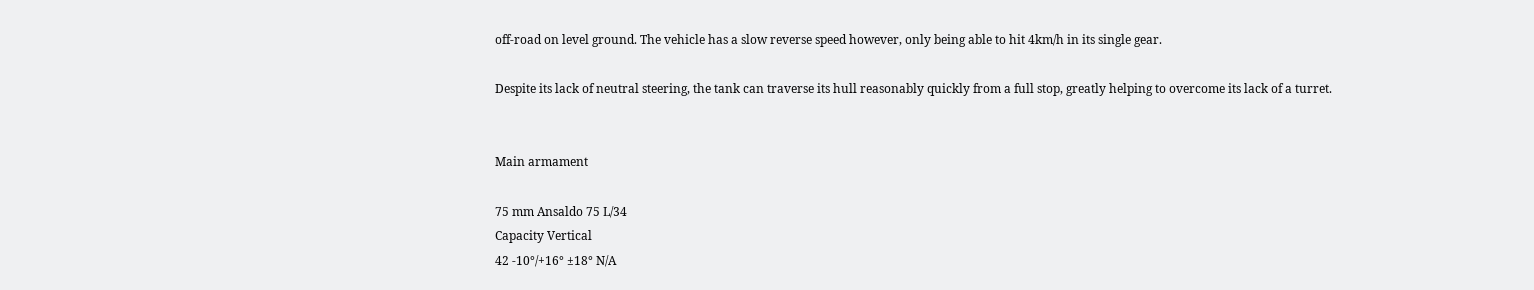off-road on level ground. The vehicle has a slow reverse speed however, only being able to hit 4km/h in its single gear.

Despite its lack of neutral steering, the tank can traverse its hull reasonably quickly from a full stop, greatly helping to overcome its lack of a turret.


Main armament

75 mm Ansaldo 75 L/34
Capacity Vertical
42 -10°/+16° ±18° N/A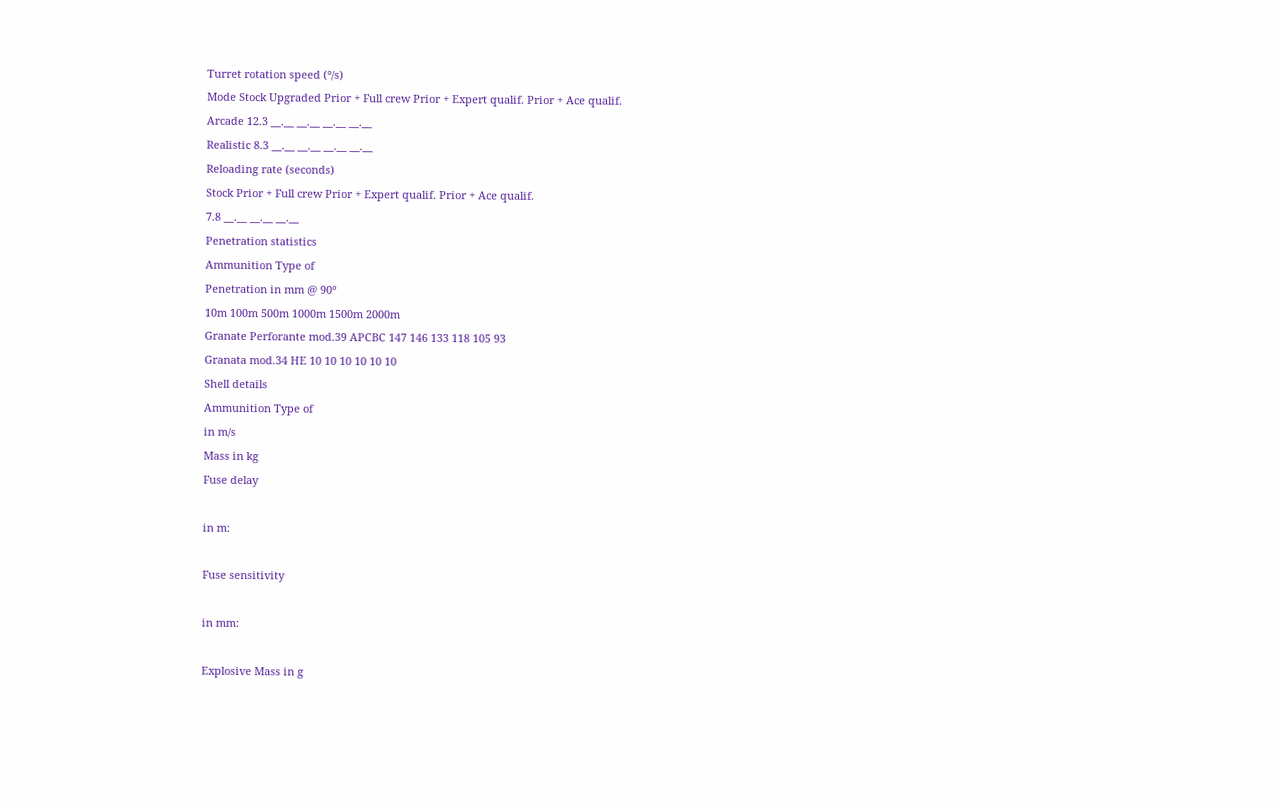Turret rotation speed (°/s)
Mode Stock Upgraded Prior + Full crew Prior + Expert qualif. Prior + Ace qualif.
Arcade 12.3 __.__ __.__ __.__ __.__
Realistic 8.3 __.__ __.__ __.__ __.__
Reloading rate (seconds)
Stock Prior + Full crew Prior + Expert qualif. Prior + Ace qualif.
7.8 __.__ __.__ __.__
Penetration statistics
Ammunition Type of
Penetration in mm @ 90°
10m 100m 500m 1000m 1500m 2000m
Granate Perforante mod.39 APCBC 147 146 133 118 105 93
Granata mod.34 HE 10 10 10 10 10 10
Shell details
Ammunition Type of
in m/s
Mass in kg
Fuse delay

in m:

Fuse sensitivity

in mm:

Explosive Mass in g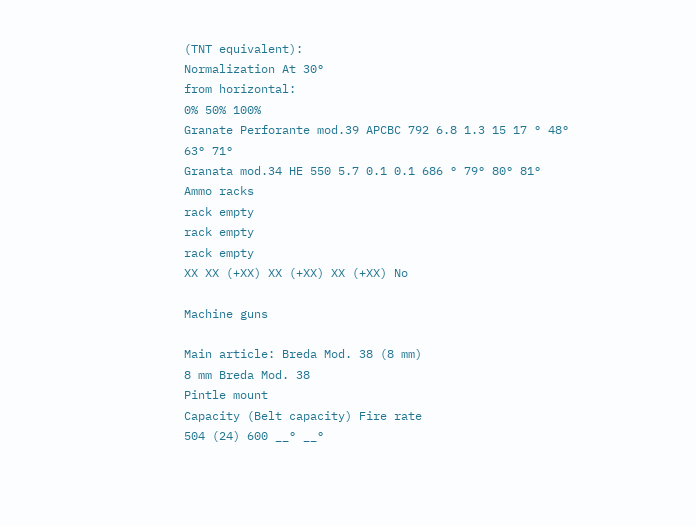(TNT equivalent):
Normalization At 30°
from horizontal:
0% 50% 100%
Granate Perforante mod.39 APCBC 792 6.8 1.3 15 17 ° 48° 63° 71°
Granata mod.34 HE 550 5.7 0.1 0.1 686 ° 79° 80° 81°
Ammo racks
rack empty
rack empty
rack empty
XX XX (+XX) XX (+XX) XX (+XX) No

Machine guns

Main article: Breda Mod. 38 (8 mm)
8 mm Breda Mod. 38
Pintle mount
Capacity (Belt capacity) Fire rate
504 (24) 600 __° __°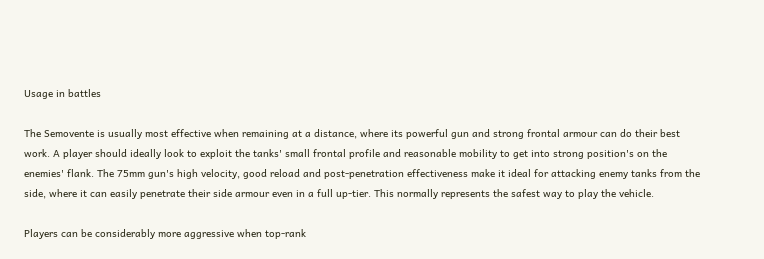Usage in battles

The Semovente is usually most effective when remaining at a distance, where its powerful gun and strong frontal armour can do their best work. A player should ideally look to exploit the tanks' small frontal profile and reasonable mobility to get into strong position's on the enemies' flank. The 75mm gun's high velocity, good reload and post-penetration effectiveness make it ideal for attacking enemy tanks from the side, where it can easily penetrate their side armour even in a full up-tier. This normally represents the safest way to play the vehicle.

Players can be considerably more aggressive when top-rank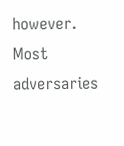however. Most adversaries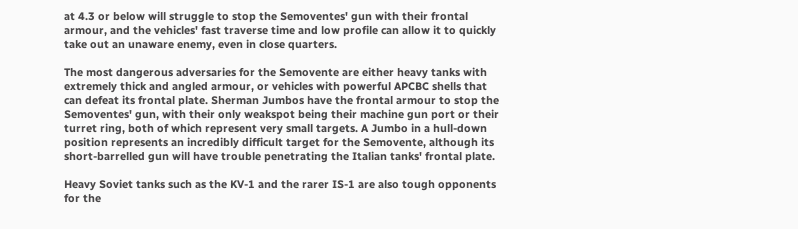at 4.3 or below will struggle to stop the Semoventes' gun with their frontal armour, and the vehicles' fast traverse time and low profile can allow it to quickly take out an unaware enemy, even in close quarters.

The most dangerous adversaries for the Semovente are either heavy tanks with extremely thick and angled armour, or vehicles with powerful APCBC shells that can defeat its frontal plate. Sherman Jumbos have the frontal armour to stop the Semoventes' gun, with their only weakspot being their machine gun port or their turret ring, both of which represent very small targets. A Jumbo in a hull-down position represents an incredibly difficult target for the Semovente, although its short-barrelled gun will have trouble penetrating the Italian tanks' frontal plate.

Heavy Soviet tanks such as the KV-1 and the rarer IS-1 are also tough opponents for the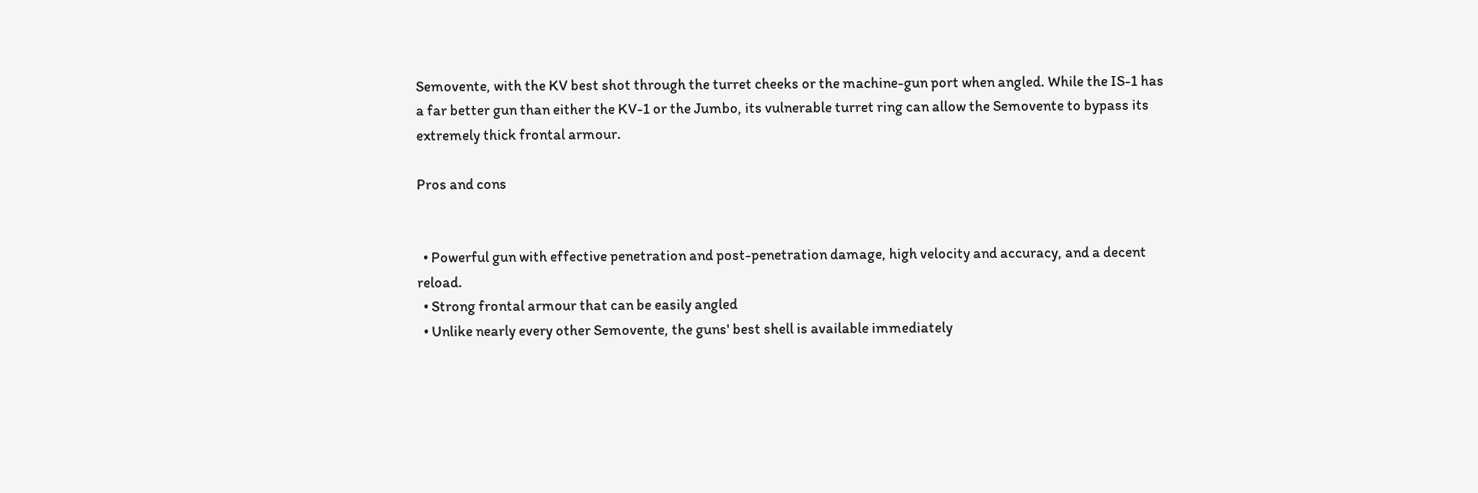Semovente, with the KV best shot through the turret cheeks or the machine-gun port when angled. While the IS-1 has a far better gun than either the KV-1 or the Jumbo, its vulnerable turret ring can allow the Semovente to bypass its extremely thick frontal armour.

Pros and cons


  • Powerful gun with effective penetration and post-penetration damage, high velocity and accuracy, and a decent reload.
  • Strong frontal armour that can be easily angled
  • Unlike nearly every other Semovente, the guns' best shell is available immediately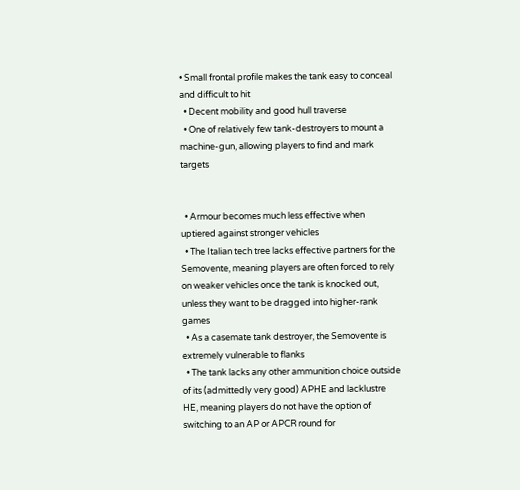• Small frontal profile makes the tank easy to conceal and difficult to hit
  • Decent mobility and good hull traverse
  • One of relatively few tank-destroyers to mount a machine-gun, allowing players to find and mark targets


  • Armour becomes much less effective when uptiered against stronger vehicles
  • The Italian tech tree lacks effective partners for the Semovente, meaning players are often forced to rely on weaker vehicles once the tank is knocked out, unless they want to be dragged into higher-rank games
  • As a casemate tank destroyer, the Semovente is extremely vulnerable to flanks
  • The tank lacks any other ammunition choice outside of its (admittedly very good) APHE and lacklustre HE, meaning players do not have the option of switching to an AP or APCR round for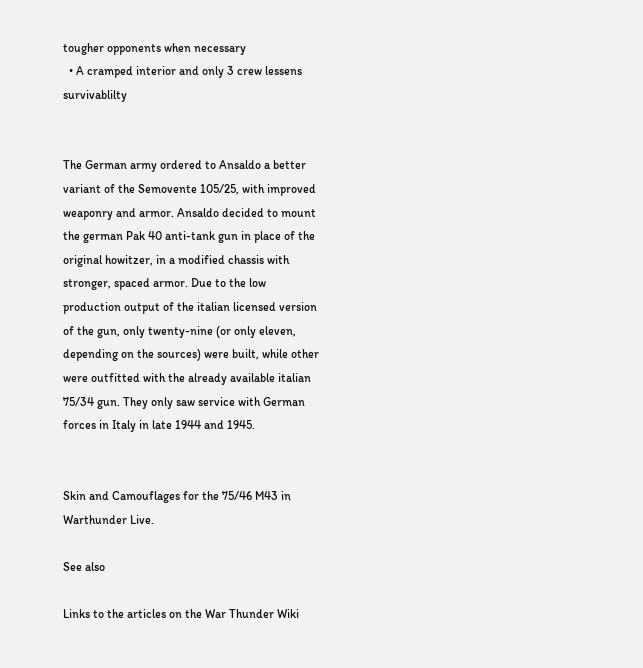tougher opponents when necessary
  • A cramped interior and only 3 crew lessens survivablilty


The German army ordered to Ansaldo a better variant of the Semovente 105/25, with improved weaponry and armor. Ansaldo decided to mount the german Pak 40 anti-tank gun in place of the original howitzer, in a modified chassis with stronger, spaced armor. Due to the low production output of the italian licensed version of the gun, only twenty-nine (or only eleven, depending on the sources) were built, while other were outfitted with the already available italian 75/34 gun. They only saw service with German forces in Italy in late 1944 and 1945.


Skin and Camouflages for the 75/46 M43 in Warthunder Live.

See also

Links to the articles on the War Thunder Wiki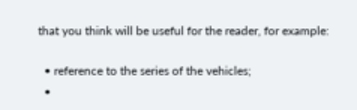that you think will be useful for the reader, for example:

  • reference to the series of the vehicles;
  •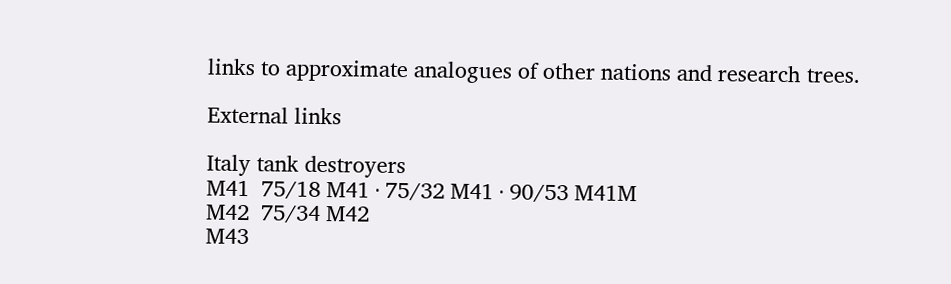links to approximate analogues of other nations and research trees.

External links

Italy tank destroyers
M41  75/18 M41 · 75/32 M41 · 90/53 M41M
M42  75/34 M42
M43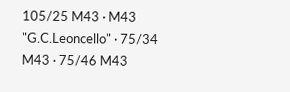105/25 M43 · M43 "G.C.Leoncello" · 75/34 M43 · 75/46 M43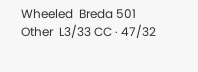Wheeled  Breda 501
Other  L3/33 CC · 47/32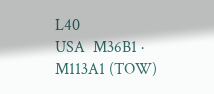L40
USA  M36B1 · M113A1 (TOW)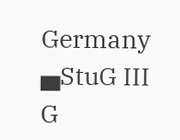Germany  ▄StuG III G